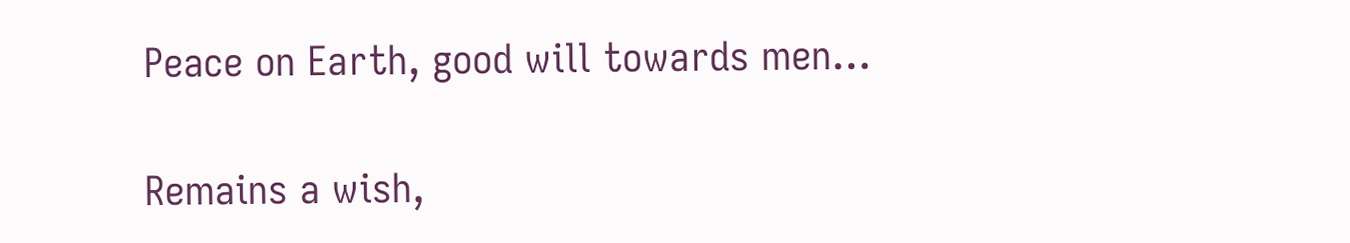Peace on Earth, good will towards men…

Remains a wish,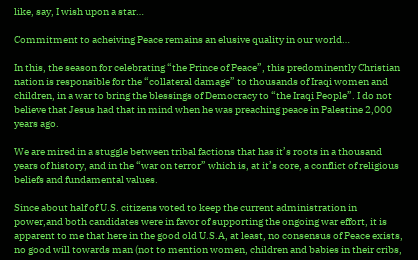like, say, I wish upon a star…

Commitment to acheiving Peace remains an elusive quality in our world…

In this, the season for celebrating “the Prince of Peace”, this predominently Christian nation is responsible for the “collateral damage” to thousands of Iraqi women and children, in a war to bring the blessings of Democracy to “the Iraqi People”. I do not believe that Jesus had that in mind when he was preaching peace in Palestine 2,000 years ago.

We are mired in a stuggle between tribal factions that has it’s roots in a thousand years of history, and in the “war on terror” which is, at it’s core, a conflict of religious beliefs and fundamental values.

Since about half of U.S. citizens voted to keep the current administration in power,and both candidates were in favor of supporting the ongoing war effort, it is apparent to me that here in the good old U.S.A, at least, no consensus of Peace exists, no good will towards man (not to mention women, children and babies in their cribs,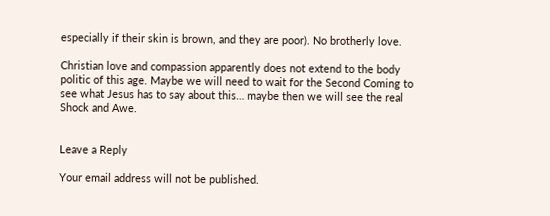especially if their skin is brown, and they are poor). No brotherly love.

Christian love and compassion apparently does not extend to the body politic of this age. Maybe we will need to wait for the Second Coming to see what Jesus has to say about this… maybe then we will see the real Shock and Awe.


Leave a Reply

Your email address will not be published.